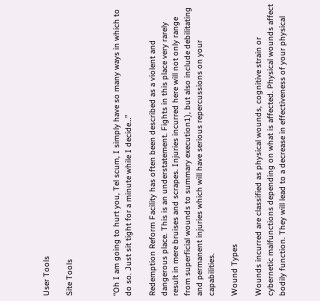User Tools

Site Tools



“Oh I am going to hurt you, Tel scum, I simply have so many ways in which to do so. Just sit tight for a minute while I decide…”

Redemption Reform Facility has often been described as a violent and dangerous place. This is an understatement. Fights in this place very rarely result in mere bruises and scrapes. Injuries incurred here will not only range from superficial wounds to summary execution1), but also include debilitating and permanent injuries which will have serious repercussions on your capabilities.

Wound Types

Wounds incurred are classified as physical wounds, cognitive strain or cybernetic malfunctions depending on what is affected. Physical wounds affect bodily function. They will lead to a decrease in effectiveness of your physical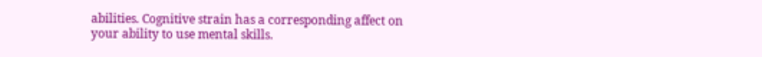abilities. Cognitive strain has a corresponding affect on your ability to use mental skills.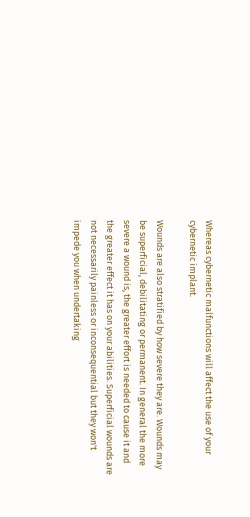Whereas cybernetic malfunctions will affect the use of your cybernetic implant.

Wounds are also stratified by how severe they are. Wounds may be superficial, debilitating or permanent. In general the more severe a wound is, the greater effort is needed to cause it and the greater effect it has on your abilities. Superficial wounds are not necessarily painless or inconsequential but they won't impede you when undertaking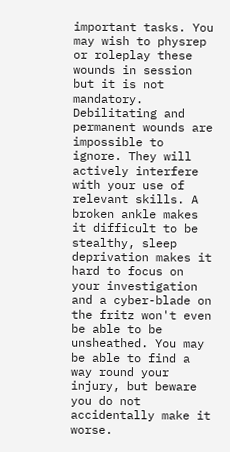important tasks. You may wish to physrep or roleplay these wounds in session but it is not mandatory. Debilitating and permanent wounds are impossible to ignore. They will actively interfere with your use of relevant skills. A broken ankle makes it difficult to be stealthy, sleep deprivation makes it hard to focus on your investigation and a cyber-blade on the fritz won't even be able to be unsheathed. You may be able to find a way round your injury, but beware you do not accidentally make it worse.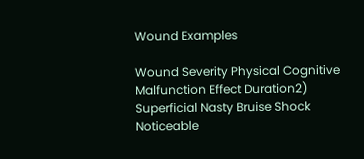Wound Examples

Wound Severity Physical Cognitive Malfunction Effect Duration2)
Superficial Nasty Bruise Shock Noticeable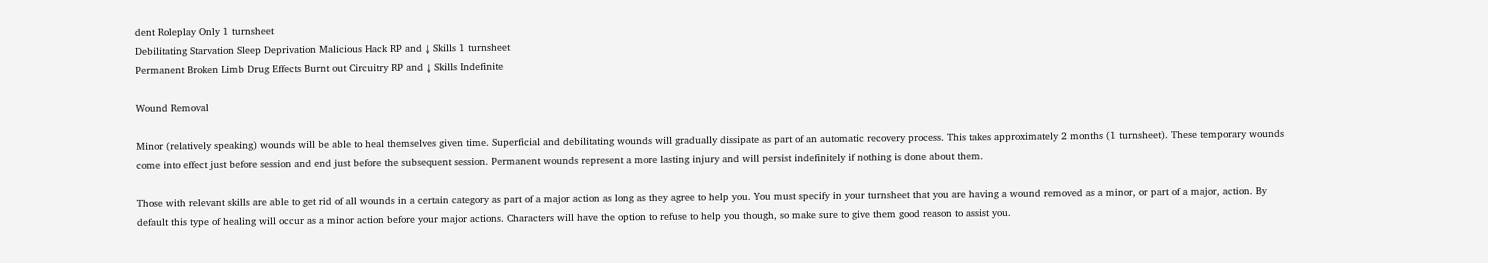dent Roleplay Only 1 turnsheet
Debilitating Starvation Sleep Deprivation Malicious Hack RP and ↓ Skills 1 turnsheet
Permanent Broken Limb Drug Effects Burnt out Circuitry RP and ↓ Skills Indefinite

Wound Removal

Minor (relatively speaking) wounds will be able to heal themselves given time. Superficial and debilitating wounds will gradually dissipate as part of an automatic recovery process. This takes approximately 2 months (1 turnsheet). These temporary wounds come into effect just before session and end just before the subsequent session. Permanent wounds represent a more lasting injury and will persist indefinitely if nothing is done about them.

Those with relevant skills are able to get rid of all wounds in a certain category as part of a major action as long as they agree to help you. You must specify in your turnsheet that you are having a wound removed as a minor, or part of a major, action. By default this type of healing will occur as a minor action before your major actions. Characters will have the option to refuse to help you though, so make sure to give them good reason to assist you.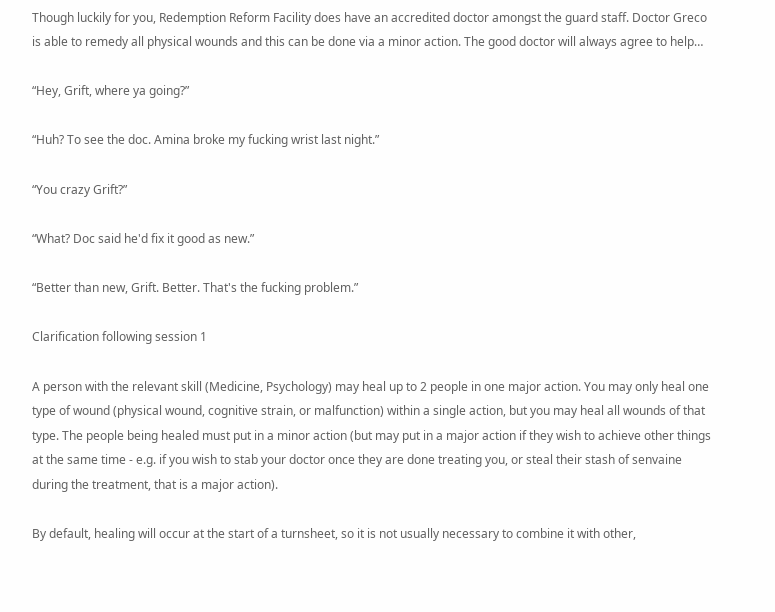Though luckily for you, Redemption Reform Facility does have an accredited doctor amongst the guard staff. Doctor Greco is able to remedy all physical wounds and this can be done via a minor action. The good doctor will always agree to help…

“Hey, Grift, where ya going?”

“Huh? To see the doc. Amina broke my fucking wrist last night.”

“You crazy Grift?”

“What? Doc said he'd fix it good as new.”

“Better than new, Grift. Better. That's the fucking problem.”

Clarification following session 1

A person with the relevant skill (Medicine, Psychology) may heal up to 2 people in one major action. You may only heal one type of wound (physical wound, cognitive strain, or malfunction) within a single action, but you may heal all wounds of that type. The people being healed must put in a minor action (but may put in a major action if they wish to achieve other things at the same time - e.g. if you wish to stab your doctor once they are done treating you, or steal their stash of senvaine during the treatment, that is a major action).

By default, healing will occur at the start of a turnsheet, so it is not usually necessary to combine it with other,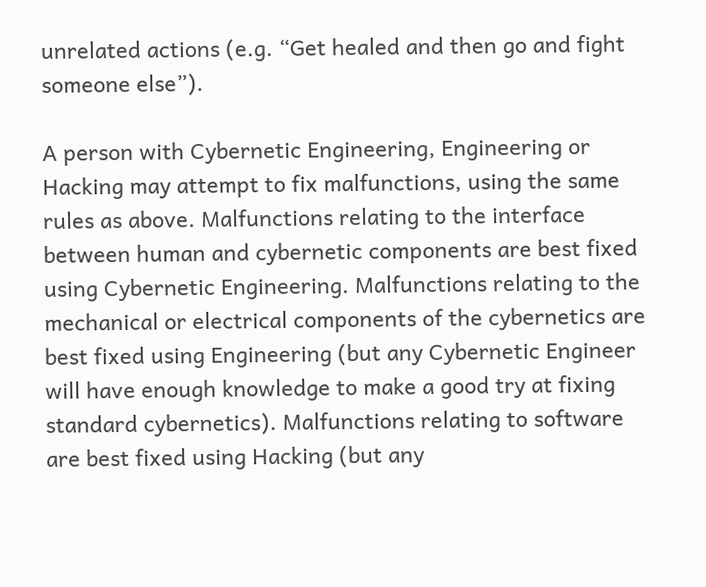unrelated actions (e.g. “Get healed and then go and fight someone else”).

A person with Cybernetic Engineering, Engineering or Hacking may attempt to fix malfunctions, using the same rules as above. Malfunctions relating to the interface between human and cybernetic components are best fixed using Cybernetic Engineering. Malfunctions relating to the mechanical or electrical components of the cybernetics are best fixed using Engineering (but any Cybernetic Engineer will have enough knowledge to make a good try at fixing standard cybernetics). Malfunctions relating to software are best fixed using Hacking (but any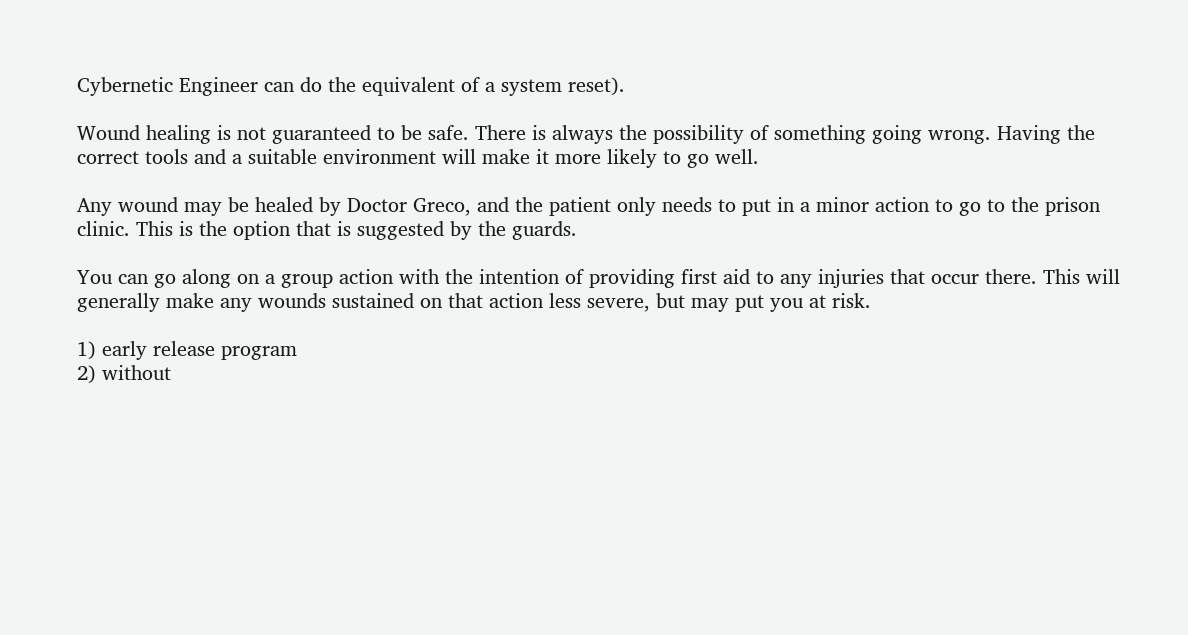Cybernetic Engineer can do the equivalent of a system reset).

Wound healing is not guaranteed to be safe. There is always the possibility of something going wrong. Having the correct tools and a suitable environment will make it more likely to go well.

Any wound may be healed by Doctor Greco, and the patient only needs to put in a minor action to go to the prison clinic. This is the option that is suggested by the guards.

You can go along on a group action with the intention of providing first aid to any injuries that occur there. This will generally make any wounds sustained on that action less severe, but may put you at risk.

1) early release program
2) without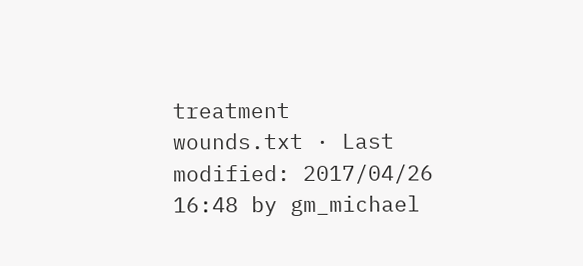treatment
wounds.txt · Last modified: 2017/04/26 16:48 by gm_michael